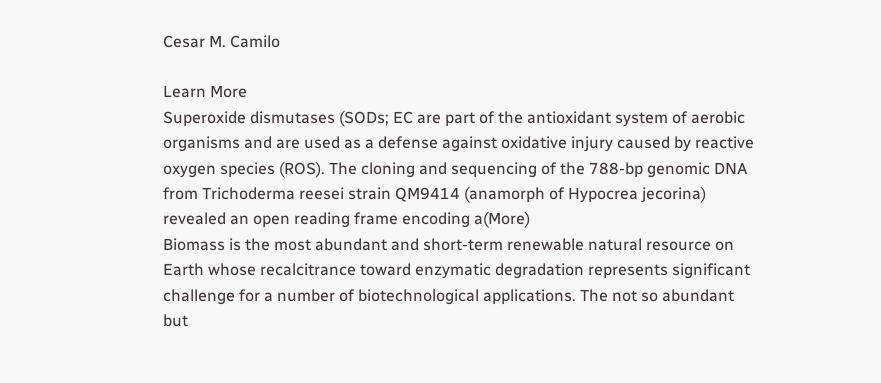Cesar M. Camilo

Learn More
Superoxide dismutases (SODs; EC are part of the antioxidant system of aerobic organisms and are used as a defense against oxidative injury caused by reactive oxygen species (ROS). The cloning and sequencing of the 788-bp genomic DNA from Trichoderma reesei strain QM9414 (anamorph of Hypocrea jecorina) revealed an open reading frame encoding a(More)
Biomass is the most abundant and short-term renewable natural resource on Earth whose recalcitrance toward enzymatic degradation represents significant challenge for a number of biotechnological applications. The not so abundant but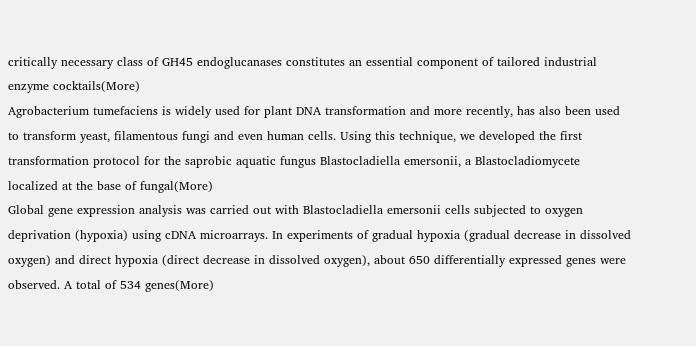critically necessary class of GH45 endoglucanases constitutes an essential component of tailored industrial enzyme cocktails(More)
Agrobacterium tumefaciens is widely used for plant DNA transformation and more recently, has also been used to transform yeast, filamentous fungi and even human cells. Using this technique, we developed the first transformation protocol for the saprobic aquatic fungus Blastocladiella emersonii, a Blastocladiomycete localized at the base of fungal(More)
Global gene expression analysis was carried out with Blastocladiella emersonii cells subjected to oxygen deprivation (hypoxia) using cDNA microarrays. In experiments of gradual hypoxia (gradual decrease in dissolved oxygen) and direct hypoxia (direct decrease in dissolved oxygen), about 650 differentially expressed genes were observed. A total of 534 genes(More)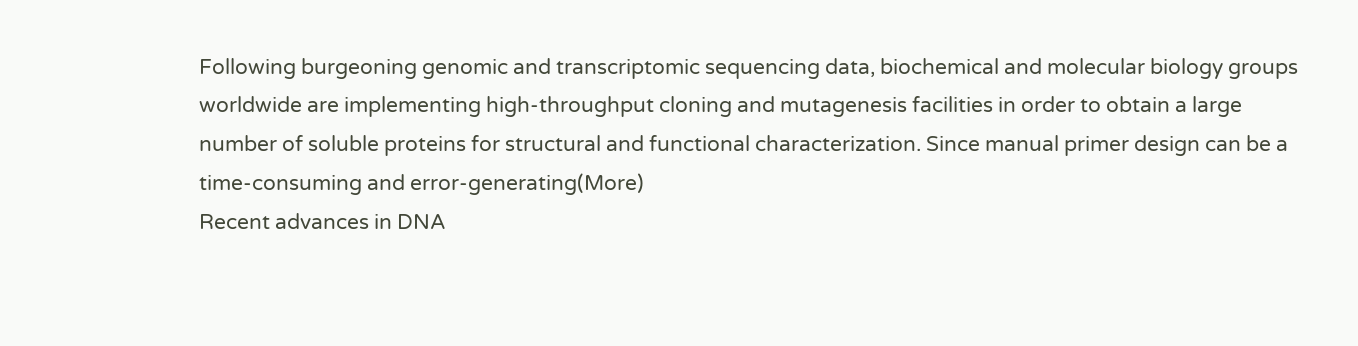Following burgeoning genomic and transcriptomic sequencing data, biochemical and molecular biology groups worldwide are implementing high-throughput cloning and mutagenesis facilities in order to obtain a large number of soluble proteins for structural and functional characterization. Since manual primer design can be a time-consuming and error-generating(More)
Recent advances in DNA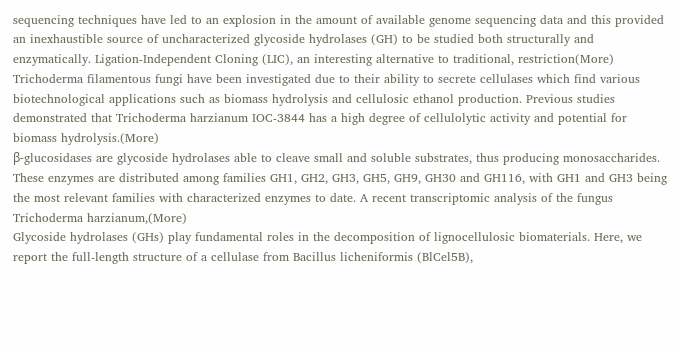sequencing techniques have led to an explosion in the amount of available genome sequencing data and this provided an inexhaustible source of uncharacterized glycoside hydrolases (GH) to be studied both structurally and enzymatically. Ligation-Independent Cloning (LIC), an interesting alternative to traditional, restriction(More)
Trichoderma filamentous fungi have been investigated due to their ability to secrete cellulases which find various biotechnological applications such as biomass hydrolysis and cellulosic ethanol production. Previous studies demonstrated that Trichoderma harzianum IOC-3844 has a high degree of cellulolytic activity and potential for biomass hydrolysis.(More)
β-glucosidases are glycoside hydrolases able to cleave small and soluble substrates, thus producing monosaccharides. These enzymes are distributed among families GH1, GH2, GH3, GH5, GH9, GH30 and GH116, with GH1 and GH3 being the most relevant families with characterized enzymes to date. A recent transcriptomic analysis of the fungus Trichoderma harzianum,(More)
Glycoside hydrolases (GHs) play fundamental roles in the decomposition of lignocellulosic biomaterials. Here, we report the full-length structure of a cellulase from Bacillus licheniformis (BlCel5B),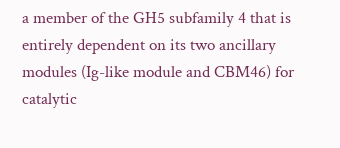a member of the GH5 subfamily 4 that is entirely dependent on its two ancillary modules (Ig-like module and CBM46) for catalytic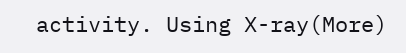activity. Using X-ray(More)